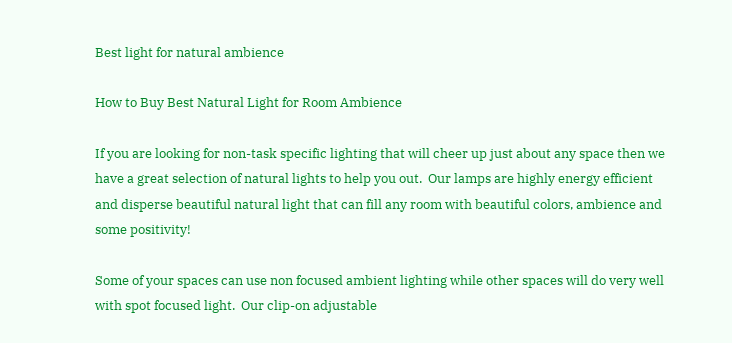Best light for natural ambience

How to Buy Best Natural Light for Room Ambience

If you are looking for non-task specific lighting that will cheer up just about any space then we have a great selection of natural lights to help you out.  Our lamps are highly energy efficient and disperse beautiful natural light that can fill any room with beautiful colors, ambience and some positivity!

Some of your spaces can use non focused ambient lighting while other spaces will do very well with spot focused light.  Our clip-on adjustable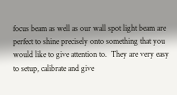focus beam as well as our wall spot light beam are perfect to shine precisely onto something that you would like to give attention to.  They are very easy to setup, calibrate and give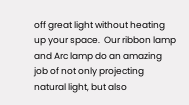off great light without heating up your space.  Our ribbon lamp and Arc lamp do an amazing job of not only projecting natural light, but also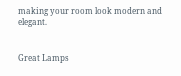making your room look modern and elegant.


Great Lamps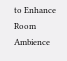to Enhance Room Ambience